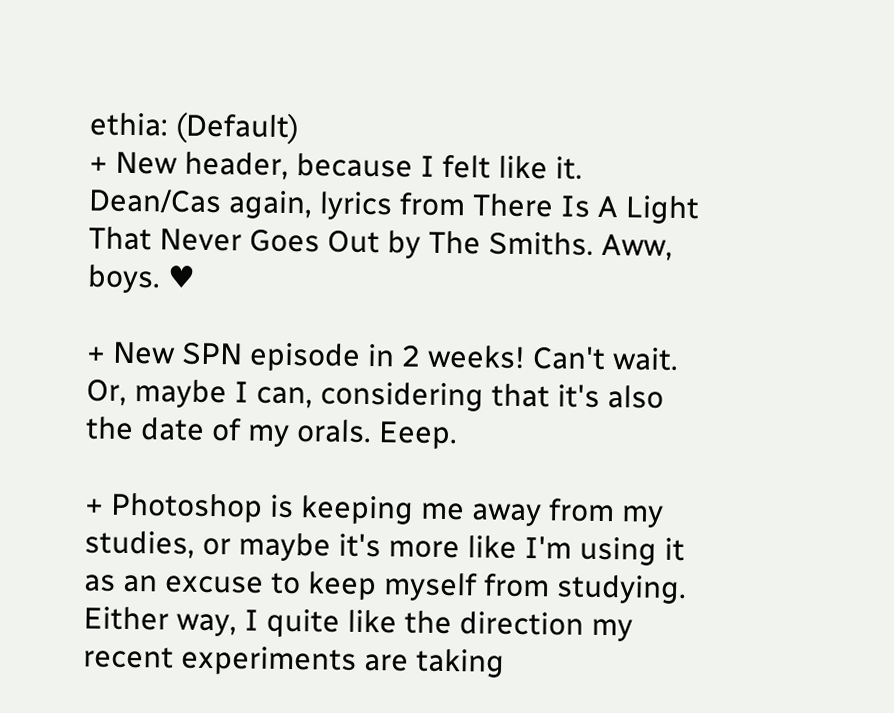ethia: (Default)
+ New header, because I felt like it. Dean/Cas again, lyrics from There Is A Light That Never Goes Out by The Smiths. Aww, boys. ♥

+ New SPN episode in 2 weeks! Can't wait. Or, maybe I can, considering that it's also the date of my orals. Eeep.

+ Photoshop is keeping me away from my studies, or maybe it's more like I'm using it as an excuse to keep myself from studying. Either way, I quite like the direction my recent experiments are taking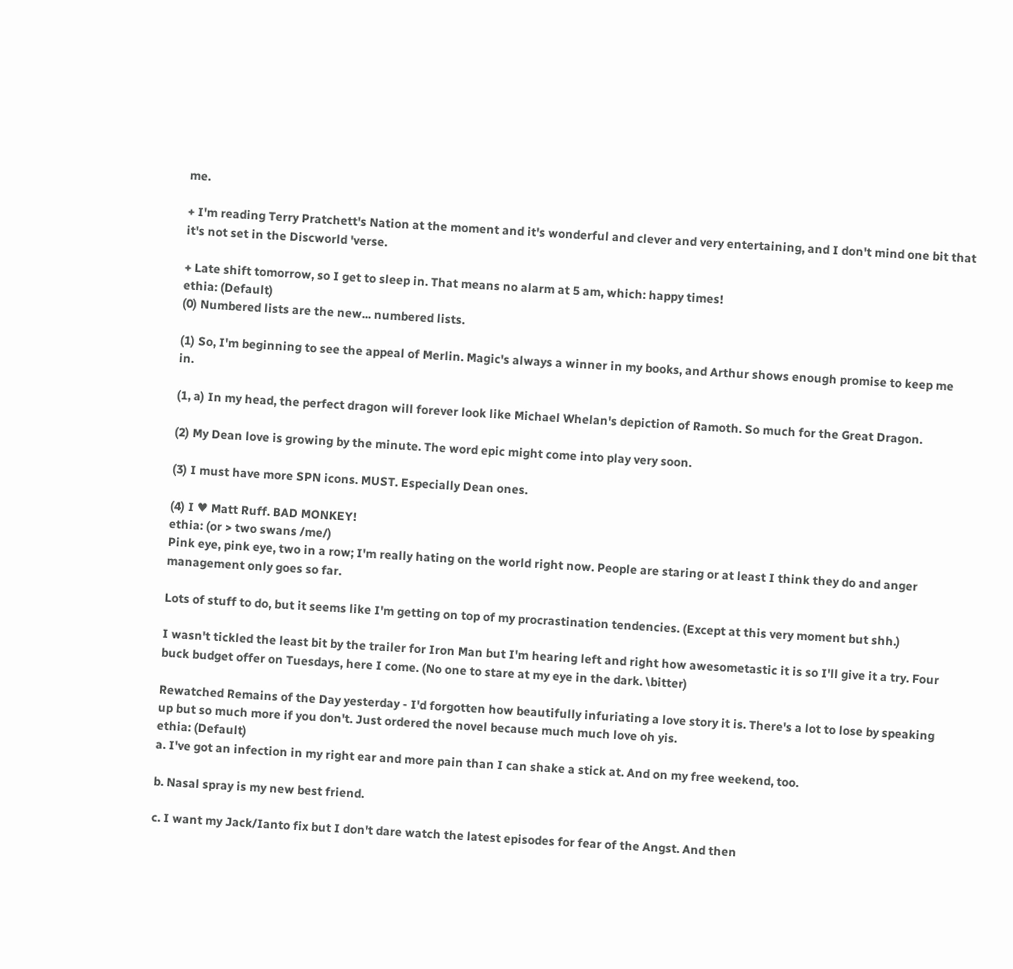me.

+ I'm reading Terry Pratchett's Nation at the moment and it's wonderful and clever and very entertaining, and I don't mind one bit that it's not set in the Discworld 'verse.

+ Late shift tomorrow, so I get to sleep in. That means no alarm at 5 am, which: happy times!
ethia: (Default)
(0) Numbered lists are the new... numbered lists.

(1) So, I'm beginning to see the appeal of Merlin. Magic's always a winner in my books, and Arthur shows enough promise to keep me in.

(1, a) In my head, the perfect dragon will forever look like Michael Whelan's depiction of Ramoth. So much for the Great Dragon.

(2) My Dean love is growing by the minute. The word epic might come into play very soon.

(3) I must have more SPN icons. MUST. Especially Dean ones.

(4) I ♥ Matt Ruff. BAD MONKEY!
ethia: (or > two swans /me/)
Pink eye, pink eye, two in a row; I'm really hating on the world right now. People are staring or at least I think they do and anger management only goes so far.

Lots of stuff to do, but it seems like I'm getting on top of my procrastination tendencies. (Except at this very moment but shh.)

I wasn't tickled the least bit by the trailer for Iron Man but I'm hearing left and right how awesometastic it is so I'll give it a try. Four buck budget offer on Tuesdays, here I come. (No one to stare at my eye in the dark. \bitter)

Rewatched Remains of the Day yesterday - I'd forgotten how beautifully infuriating a love story it is. There's a lot to lose by speaking up but so much more if you don't. Just ordered the novel because much much love oh yis.
ethia: (Default)
a. I've got an infection in my right ear and more pain than I can shake a stick at. And on my free weekend, too.

b. Nasal spray is my new best friend.

c. I want my Jack/Ianto fix but I don't dare watch the latest episodes for fear of the Angst. And then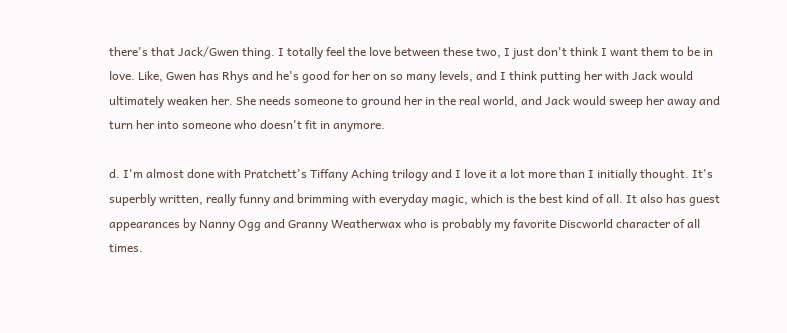there's that Jack/Gwen thing. I totally feel the love between these two, I just don't think I want them to be in love. Like, Gwen has Rhys and he's good for her on so many levels, and I think putting her with Jack would ultimately weaken her. She needs someone to ground her in the real world, and Jack would sweep her away and turn her into someone who doesn't fit in anymore.

d. I'm almost done with Pratchett's Tiffany Aching trilogy and I love it a lot more than I initially thought. It's superbly written, really funny and brimming with everyday magic, which is the best kind of all. It also has guest appearances by Nanny Ogg and Granny Weatherwax who is probably my favorite Discworld character of all times.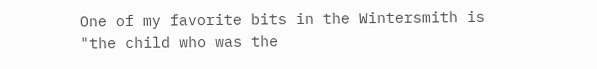One of my favorite bits in the Wintersmith is "the child who was the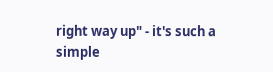right way up" - it's such a simple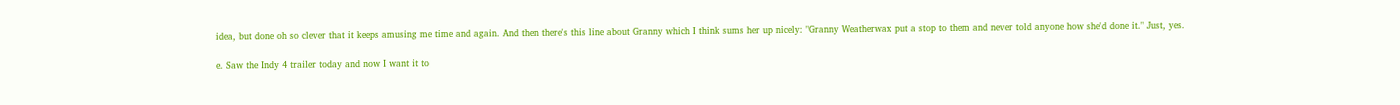idea, but done oh so clever that it keeps amusing me time and again. And then there's this line about Granny which I think sums her up nicely: "Granny Weatherwax put a stop to them and never told anyone how she'd done it." Just, yes.

e. Saw the Indy 4 trailer today and now I want it to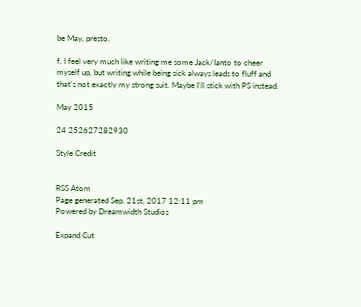be May, presto.

f. I feel very much like writing me some Jack/Ianto to cheer myself up, but writing while being sick always leads to fluff and that's not exactly my strong suit. Maybe I'll stick with PS instead.

May 2015

24 252627282930

Style Credit


RSS Atom
Page generated Sep. 21st, 2017 12:11 pm
Powered by Dreamwidth Studios

Expand Cut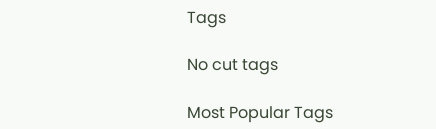Tags

No cut tags

Most Popular Tags